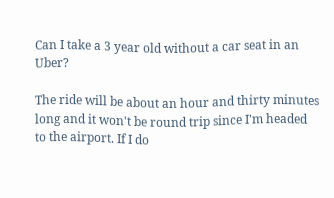Can I take a 3 year old without a car seat in an Uber?

The ride will be about an hour and thirty minutes long and it won't be round trip since I'm headed to the airport. If I do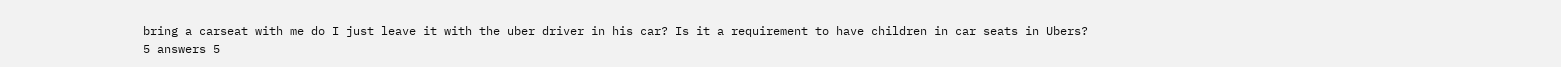bring a carseat with me do I just leave it with the uber driver in his car? Is it a requirement to have children in car seats in Ubers?
5 answers 5